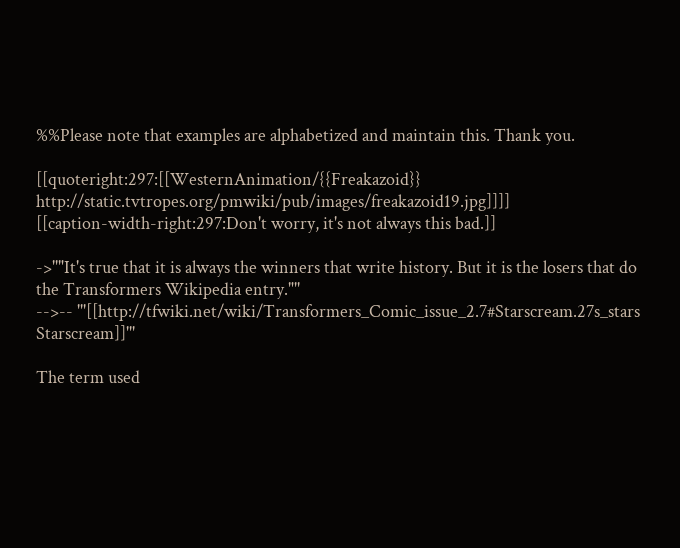%%Please note that examples are alphabetized and maintain this. Thank you.

[[quoteright:297:[[WesternAnimation/{{Freakazoid}} http://static.tvtropes.org/pmwiki/pub/images/freakazoid19.jpg]]]]
[[caption-width-right:297:Don't worry, it's not always this bad.]]

->''"It's true that it is always the winners that write history. But it is the losers that do the Transformers Wikipedia entry."''
-->-- '''[[http://tfwiki.net/wiki/Transformers_Comic_issue_2.7#Starscream.27s_stars Starscream]]'''

The term used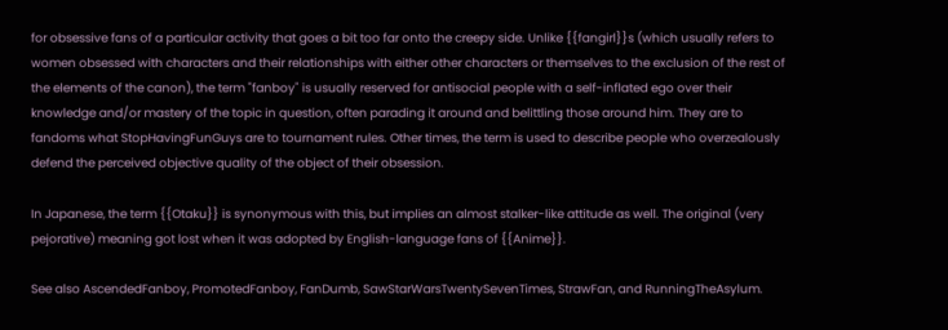for obsessive fans of a particular activity that goes a bit too far onto the creepy side. Unlike {{fangirl}}s (which usually refers to women obsessed with characters and their relationships with either other characters or themselves to the exclusion of the rest of the elements of the canon), the term "fanboy" is usually reserved for antisocial people with a self-inflated ego over their knowledge and/or mastery of the topic in question, often parading it around and belittling those around him. They are to fandoms what StopHavingFunGuys are to tournament rules. Other times, the term is used to describe people who overzealously defend the perceived objective quality of the object of their obsession.

In Japanese, the term {{Otaku}} is synonymous with this, but implies an almost stalker-like attitude as well. The original (very pejorative) meaning got lost when it was adopted by English-language fans of {{Anime}}.

See also AscendedFanboy, PromotedFanboy, FanDumb, SawStarWarsTwentySevenTimes, StrawFan, and RunningTheAsylum.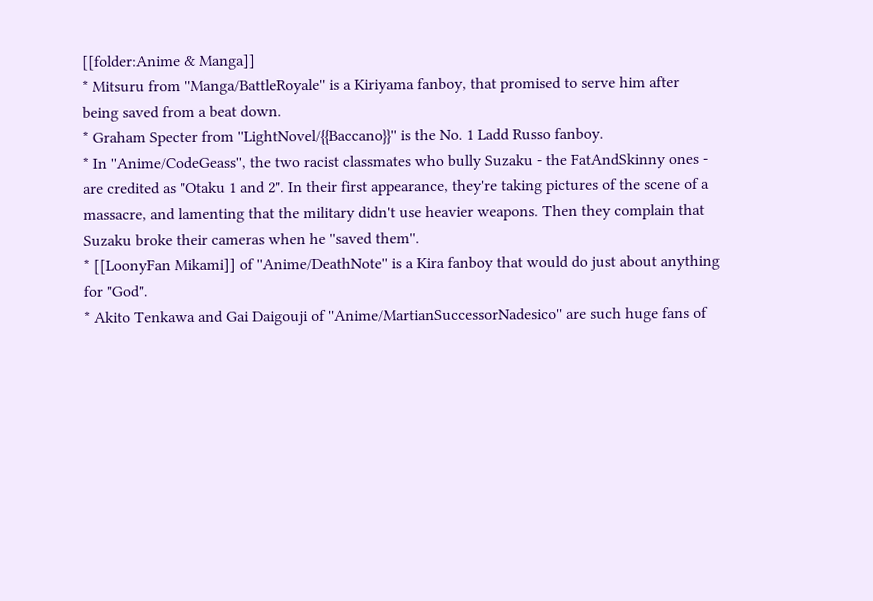[[folder:Anime & Manga]]
* Mitsuru from ''Manga/BattleRoyale'' is a Kiriyama fanboy, that promised to serve him after being saved from a beat down.
* Graham Specter from ''LightNovel/{{Baccano}}'' is the No. 1 Ladd Russo fanboy.
* In ''Anime/CodeGeass'', the two racist classmates who bully Suzaku - the FatAndSkinny ones - are credited as "Otaku 1 and 2". In their first appearance, they're taking pictures of the scene of a massacre, and lamenting that the military didn't use heavier weapons. Then they complain that Suzaku broke their cameras when he ''saved them''.
* [[LoonyFan Mikami]] of ''Anime/DeathNote'' is a Kira fanboy that would do just about anything for "God".
* Akito Tenkawa and Gai Daigouji of ''Anime/MartianSuccessorNadesico'' are such huge fans of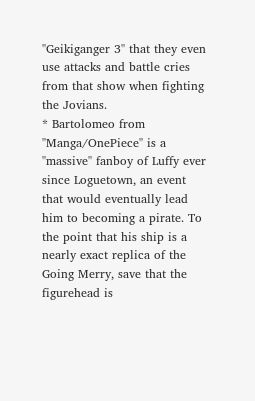''Geikiganger 3'' that they even use attacks and battle cries from that show when fighting the Jovians.
* Bartolomeo from ''Manga/OnePiece'' is a ''massive'' fanboy of Luffy ever since Loguetown, an event that would eventually lead him to becoming a pirate. To the point that his ship is a nearly exact replica of the Going Merry, save that the figurehead is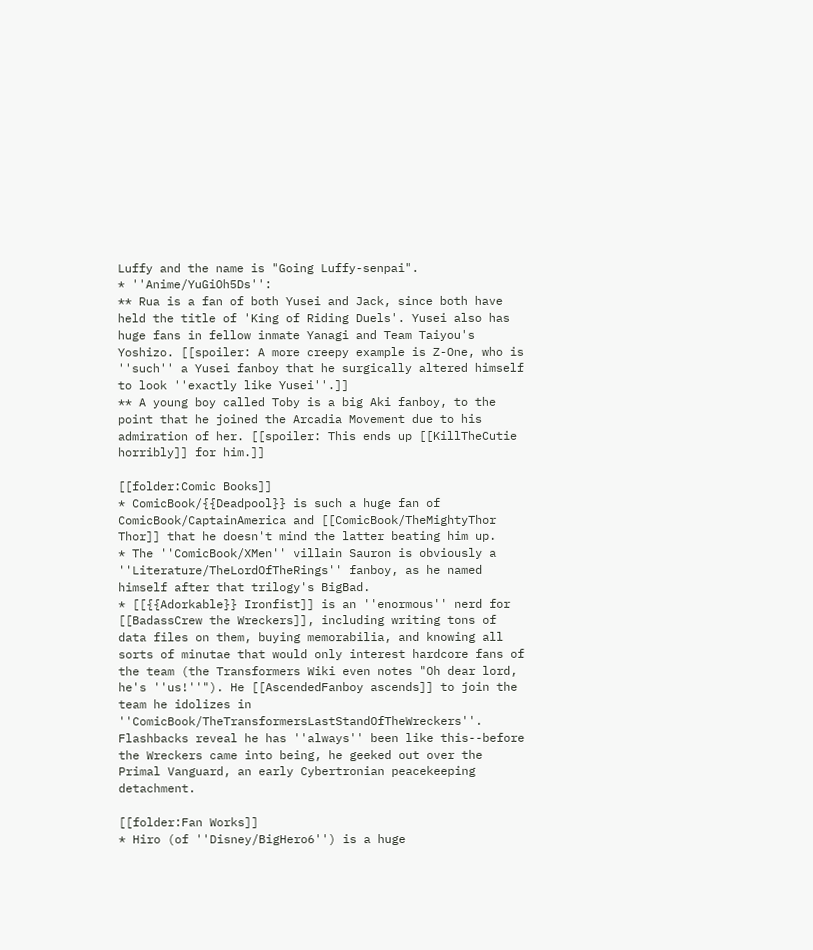Luffy and the name is "Going Luffy-senpai".
* ''Anime/YuGiOh5Ds'':
** Rua is a fan of both Yusei and Jack, since both have held the title of 'King of Riding Duels'. Yusei also has huge fans in fellow inmate Yanagi and Team Taiyou's Yoshizo. [[spoiler: A more creepy example is Z-One, who is ''such'' a Yusei fanboy that he surgically altered himself to look ''exactly like Yusei''.]]
** A young boy called Toby is a big Aki fanboy, to the point that he joined the Arcadia Movement due to his admiration of her. [[spoiler: This ends up [[KillTheCutie horribly]] for him.]]

[[folder:Comic Books]]
* ComicBook/{{Deadpool}} is such a huge fan of ComicBook/CaptainAmerica and [[ComicBook/TheMightyThor Thor]] that he doesn't mind the latter beating him up.
* The ''ComicBook/XMen'' villain Sauron is obviously a ''Literature/TheLordOfTheRings'' fanboy, as he named himself after that trilogy's BigBad.
* [[{{Adorkable}} Ironfist]] is an ''enormous'' nerd for [[BadassCrew the Wreckers]], including writing tons of data files on them, buying memorabilia, and knowing all sorts of minutae that would only interest hardcore fans of the team (the Transformers Wiki even notes "Oh dear lord, he's ''us!''"). He [[AscendedFanboy ascends]] to join the team he idolizes in ''ComicBook/TheTransformersLastStandOfTheWreckers''. Flashbacks reveal he has ''always'' been like this--before the Wreckers came into being, he geeked out over the Primal Vanguard, an early Cybertronian peacekeeping detachment.

[[folder:Fan Works]]
* Hiro (of ''Disney/BigHero6'') is a huge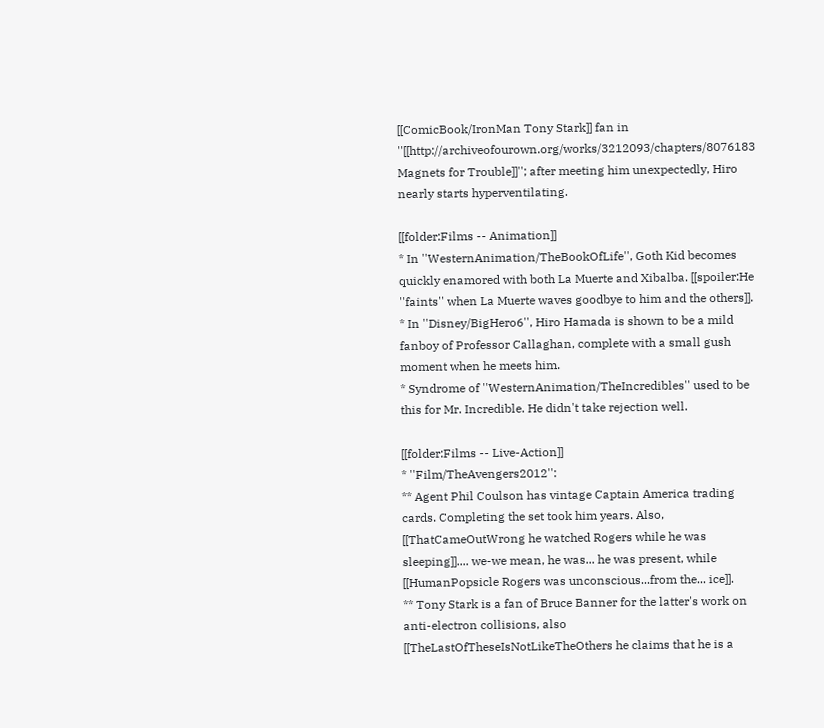[[ComicBook/IronMan Tony Stark]] fan in ''[[http://archiveofourown.org/works/3212093/chapters/8076183 Magnets for Trouble]]''; after meeting him unexpectedly, Hiro nearly starts hyperventilating.

[[folder:Films -- Animation]]
* In ''WesternAnimation/TheBookOfLife'', Goth Kid becomes quickly enamored with both La Muerte and Xibalba. [[spoiler:He ''faints'' when La Muerte waves goodbye to him and the others]].
* In ''Disney/BigHero6'', Hiro Hamada is shown to be a mild fanboy of Professor Callaghan, complete with a small gush moment when he meets him.
* Syndrome of ''WesternAnimation/TheIncredibles'' used to be this for Mr. Incredible. He didn't take rejection well.

[[folder:Films -- Live-Action]]
* ''Film/TheAvengers2012'':
** Agent Phil Coulson has vintage Captain America trading cards. Completing the set took him years. Also, [[ThatCameOutWrong he watched Rogers while he was sleeping]].... we-we mean, he was... he was present, while [[HumanPopsicle Rogers was unconscious...from the... ice]].
** Tony Stark is a fan of Bruce Banner for the latter's work on anti-electron collisions, also [[TheLastOfTheseIsNotLikeTheOthers he claims that he is a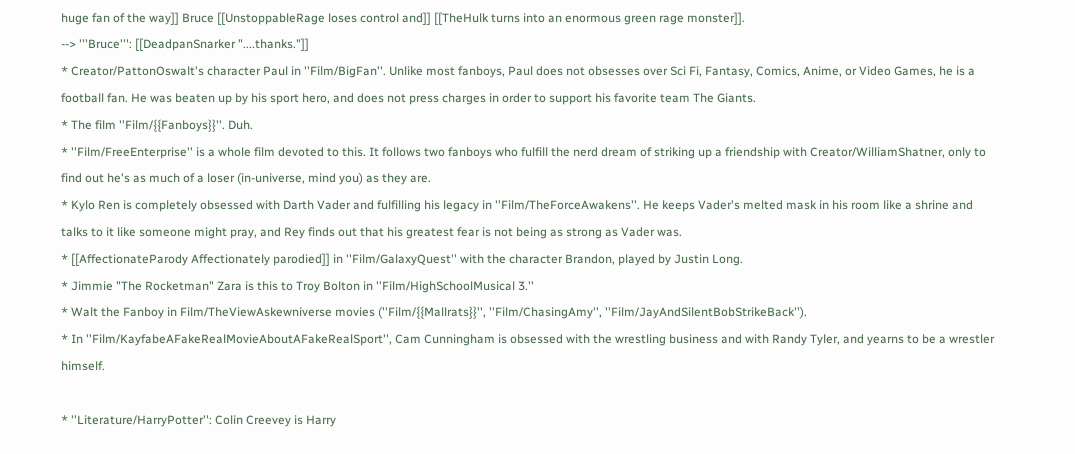huge fan of the way]] Bruce [[UnstoppableRage loses control and]] [[TheHulk turns into an enormous green rage monster]].
--> '''Bruce''': [[DeadpanSnarker "....thanks."]]
* Creator/PattonOswalt's character Paul in ''Film/BigFan''. Unlike most fanboys, Paul does not obsesses over Sci Fi, Fantasy, Comics, Anime, or Video Games, he is a football fan. He was beaten up by his sport hero, and does not press charges in order to support his favorite team The Giants.
* The film ''Film/{{Fanboys}}''. Duh.
* ''Film/FreeEnterprise'' is a whole film devoted to this. It follows two fanboys who fulfill the nerd dream of striking up a friendship with Creator/WilliamShatner, only to find out he's as much of a loser (in-universe, mind you) as they are.
* Kylo Ren is completely obsessed with Darth Vader and fulfilling his legacy in ''Film/TheForceAwakens''. He keeps Vader's melted mask in his room like a shrine and talks to it like someone might pray, and Rey finds out that his greatest fear is not being as strong as Vader was.
* [[AffectionateParody Affectionately parodied]] in ''Film/GalaxyQuest'' with the character Brandon, played by Justin Long.
* Jimmie "The Rocketman" Zara is this to Troy Bolton in ''Film/HighSchoolMusical 3.''
* Walt the Fanboy in Film/TheViewAskewniverse movies (''Film/{{Mallrats}}'', ''Film/ChasingAmy'', ''Film/JayAndSilentBobStrikeBack'').
* In ''Film/KayfabeAFakeRealMovieAboutAFakeRealSport'', Cam Cunningham is obsessed with the wrestling business and with Randy Tyler, and yearns to be a wrestler himself.

* ''Literature/HarryPotter'': Colin Creevey is Harry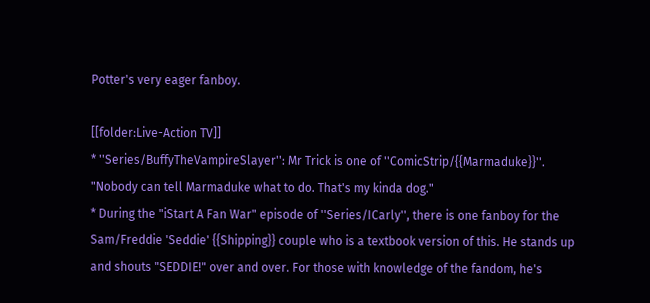Potter's very eager fanboy.

[[folder:Live-Action TV]]
* ''Series/BuffyTheVampireSlayer'': Mr Trick is one of ''ComicStrip/{{Marmaduke}}''. "Nobody can tell Marmaduke what to do. That's my kinda dog."
* During the "iStart A Fan War" episode of ''Series/ICarly'', there is one fanboy for the Sam/Freddie 'Seddie' {{Shipping}} couple who is a textbook version of this. He stands up and shouts "SEDDIE!" over and over. For those with knowledge of the fandom, he's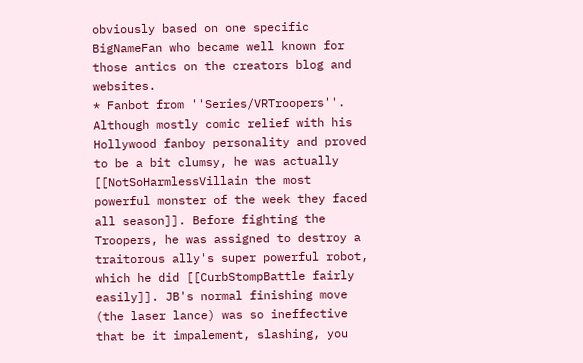obviously based on one specific BigNameFan who became well known for those antics on the creators blog and websites.
* Fanbot from ''Series/VRTroopers''. Although mostly comic relief with his Hollywood fanboy personality and proved to be a bit clumsy, he was actually [[NotSoHarmlessVillain the most powerful monster of the week they faced all season]]. Before fighting the Troopers, he was assigned to destroy a traitorous ally's super powerful robot, which he did [[CurbStompBattle fairly easily]]. JB's normal finishing move (the laser lance) was so ineffective that be it impalement, slashing, you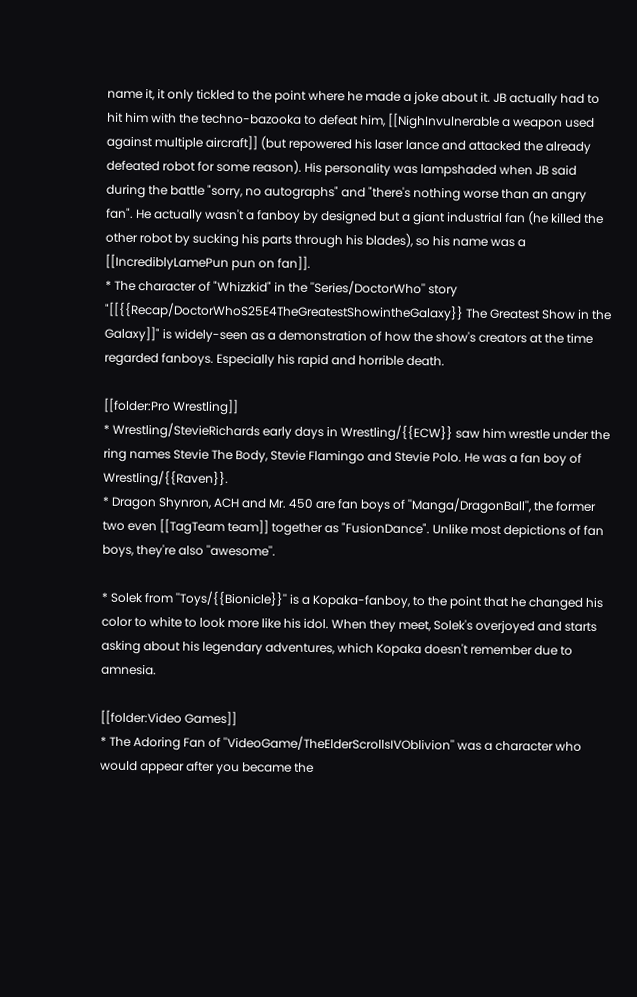name it, it only tickled to the point where he made a joke about it. JB actually had to hit him with the techno-bazooka to defeat him, [[NighInvulnerable a weapon used against multiple aircraft]] (but repowered his laser lance and attacked the already defeated robot for some reason). His personality was lampshaded when JB said during the battle "sorry, no autographs" and "there's nothing worse than an angry fan". He actually wasn't a fanboy by designed but a giant industrial fan (he killed the other robot by sucking his parts through his blades), so his name was a [[IncrediblyLamePun pun on fan]].
* The character of "Whizzkid" in the ''Series/DoctorWho'' story "[[{{Recap/DoctorWhoS25E4TheGreatestShowintheGalaxy}} The Greatest Show in the Galaxy]]" is widely-seen as a demonstration of how the show's creators at the time regarded fanboys. Especially his rapid and horrible death.

[[folder:Pro Wrestling]]
* Wrestling/StevieRichards early days in Wrestling/{{ECW}} saw him wrestle under the ring names Stevie The Body, Stevie Flamingo and Stevie Polo. He was a fan boy of Wrestling/{{Raven}}.
* Dragon Shynron, ACH and Mr. 450 are fan boys of ''Manga/DragonBall'', the former two even [[TagTeam team]] together as "FusionDance". Unlike most depictions of fan boys, they're also ''awesome''.

* Solek from ''Toys/{{Bionicle}}'' is a Kopaka-fanboy, to the point that he changed his color to white to look more like his idol. When they meet, Solek's overjoyed and starts asking about his legendary adventures, which Kopaka doesn't remember due to amnesia.

[[folder:Video Games]]
* The Adoring Fan of ''VideoGame/TheElderScrollsIVOblivion'' was a character who would appear after you became the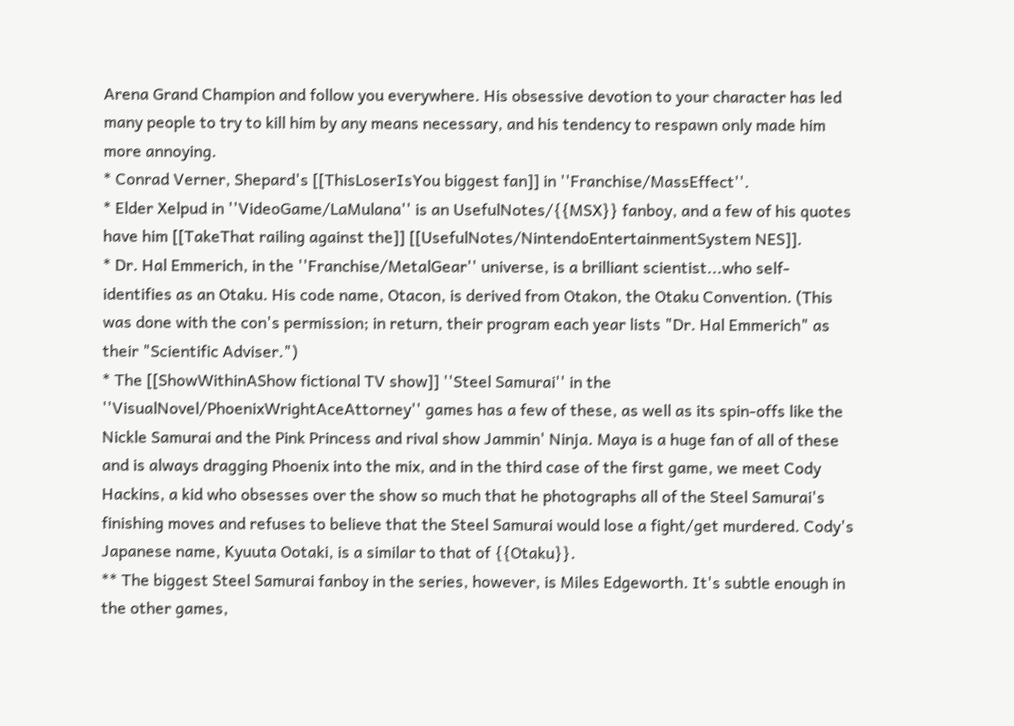Arena Grand Champion and follow you everywhere. His obsessive devotion to your character has led many people to try to kill him by any means necessary, and his tendency to respawn only made him more annoying.
* Conrad Verner, Shepard's [[ThisLoserIsYou biggest fan]] in ''Franchise/MassEffect''.
* Elder Xelpud in ''VideoGame/LaMulana'' is an UsefulNotes/{{MSX}} fanboy, and a few of his quotes have him [[TakeThat railing against the]] [[UsefulNotes/NintendoEntertainmentSystem NES]].
* Dr. Hal Emmerich, in the ''Franchise/MetalGear'' universe, is a brilliant scientist...who self-identifies as an Otaku. His code name, Otacon, is derived from Otakon, the Otaku Convention. (This was done with the con's permission; in return, their program each year lists "Dr. Hal Emmerich" as their "Scientific Adviser.")
* The [[ShowWithinAShow fictional TV show]] ''Steel Samurai'' in the ''VisualNovel/PhoenixWrightAceAttorney'' games has a few of these, as well as its spin-offs like the Nickle Samurai and the Pink Princess and rival show Jammin' Ninja. Maya is a huge fan of all of these and is always dragging Phoenix into the mix, and in the third case of the first game, we meet Cody Hackins, a kid who obsesses over the show so much that he photographs all of the Steel Samurai's finishing moves and refuses to believe that the Steel Samurai would lose a fight/get murdered. Cody's Japanese name, Kyuuta Ootaki, is a similar to that of {{Otaku}}.
** The biggest Steel Samurai fanboy in the series, however, is Miles Edgeworth. It's subtle enough in the other games,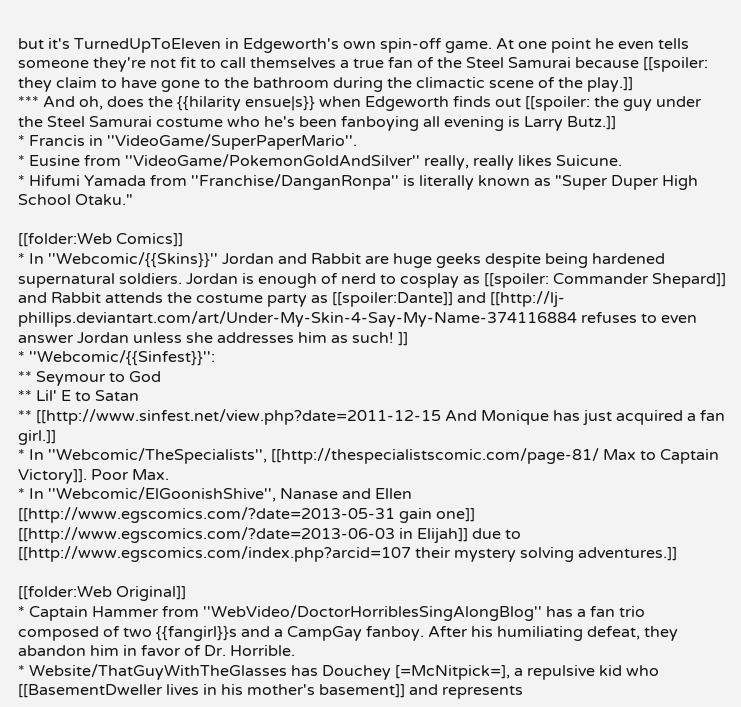but it's TurnedUpToEleven in Edgeworth's own spin-off game. At one point he even tells someone they're not fit to call themselves a true fan of the Steel Samurai because [[spoiler: they claim to have gone to the bathroom during the climactic scene of the play.]]
*** And oh, does the {{hilarity ensue|s}} when Edgeworth finds out [[spoiler: the guy under the Steel Samurai costume who he's been fanboying all evening is Larry Butz.]]
* Francis in ''VideoGame/SuperPaperMario''.
* Eusine from ''VideoGame/PokemonGoldAndSilver'' really, really likes Suicune.
* Hifumi Yamada from ''Franchise/DanganRonpa'' is literally known as "Super Duper High School Otaku."

[[folder:Web Comics]]
* In ''Webcomic/{{Skins}}'' Jordan and Rabbit are huge geeks despite being hardened supernatural soldiers. Jordan is enough of nerd to cosplay as [[spoiler: Commander Shepard]] and Rabbit attends the costume party as [[spoiler:Dante]] and [[http://lj-phillips.deviantart.com/art/Under-My-Skin-4-Say-My-Name-374116884 refuses to even answer Jordan unless she addresses him as such! ]]
* ''Webcomic/{{Sinfest}}'':
** Seymour to God
** Lil' E to Satan
** [[http://www.sinfest.net/view.php?date=2011-12-15 And Monique has just acquired a fan girl.]]
* In ''Webcomic/TheSpecialists'', [[http://thespecialistscomic.com/page-81/ Max to Captain Victory]]. Poor Max.
* In ''Webcomic/ElGoonishShive'', Nanase and Ellen [[http://www.egscomics.com/?date=2013-05-31 gain one]] [[http://www.egscomics.com/?date=2013-06-03 in Elijah]] due to [[http://www.egscomics.com/index.php?arcid=107 their mystery solving adventures.]]

[[folder:Web Original]]
* Captain Hammer from ''WebVideo/DoctorHorriblesSingAlongBlog'' has a fan trio composed of two {{fangirl}}s and a CampGay fanboy. After his humiliating defeat, they abandon him in favor of Dr. Horrible.
* Website/ThatGuyWithTheGlasses has Douchey [=McNitpick=], a repulsive kid who [[BasementDweller lives in his mother's basement]] and represents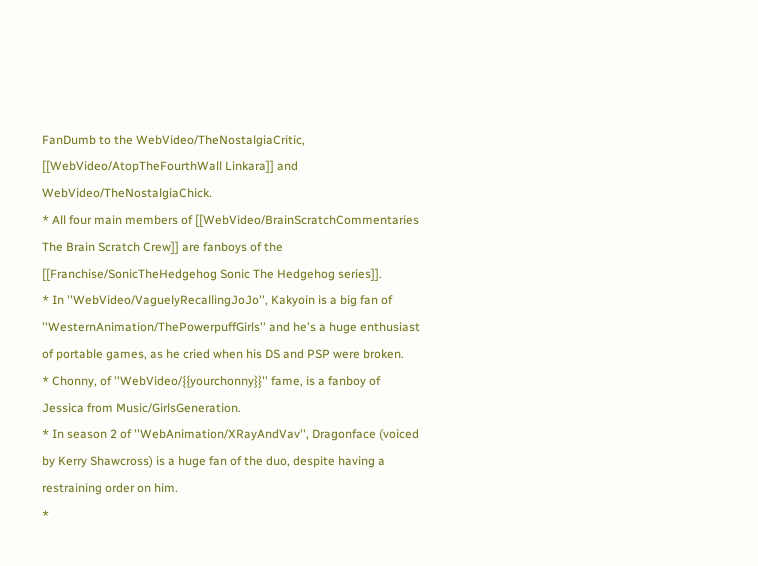FanDumb to the WebVideo/TheNostalgiaCritic, [[WebVideo/AtopTheFourthWall Linkara]] and WebVideo/TheNostalgiaChick.
* All four main members of [[WebVideo/BrainScratchCommentaries The Brain Scratch Crew]] are fanboys of the [[Franchise/SonicTheHedgehog Sonic The Hedgehog series]].
* In ''WebVideo/VaguelyRecallingJoJo'', Kakyoin is a big fan of ''WesternAnimation/ThePowerpuffGirls'' and he's a huge enthusiast of portable games, as he cried when his DS and PSP were broken.
* Chonny, of ''WebVideo/{{yourchonny}}'' fame, is a fanboy of Jessica from Music/GirlsGeneration.
* In season 2 of ''WebAnimation/XRayAndVav'', Dragonface (voiced by Kerry Shawcross) is a huge fan of the duo, despite having a restraining order on him.
*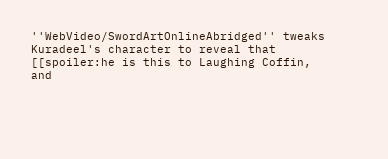''WebVideo/SwordArtOnlineAbridged'' tweaks Kuradeel's character to reveal that [[spoiler:he is this to Laughing Coffin, and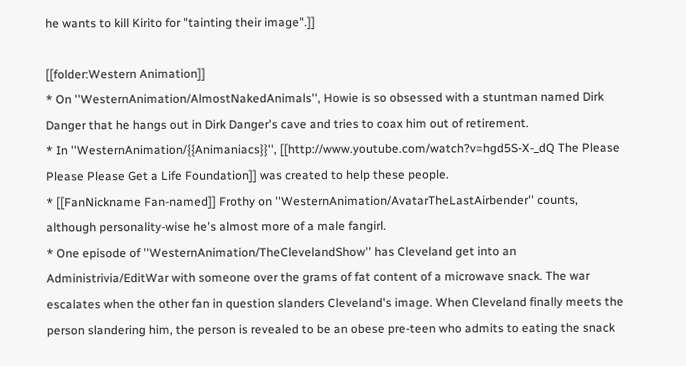he wants to kill Kirito for "tainting their image".]]

[[folder:Western Animation]]
* On ''WesternAnimation/AlmostNakedAnimals'', Howie is so obsessed with a stuntman named Dirk Danger that he hangs out in Dirk Danger's cave and tries to coax him out of retirement.
* In ''WesternAnimation/{{Animaniacs}}'', [[http://www.youtube.com/watch?v=hgd5S-X-_dQ The Please Please Please Get a Life Foundation]] was created to help these people.
* [[FanNickname Fan-named]] Frothy on ''WesternAnimation/AvatarTheLastAirbender'' counts, although personality-wise he's almost more of a male fangirl.
* One episode of ''WesternAnimation/TheClevelandShow'' has Cleveland get into an Administrivia/EditWar with someone over the grams of fat content of a microwave snack. The war escalates when the other fan in question slanders Cleveland's image. When Cleveland finally meets the person slandering him, the person is revealed to be an obese pre-teen who admits to eating the snack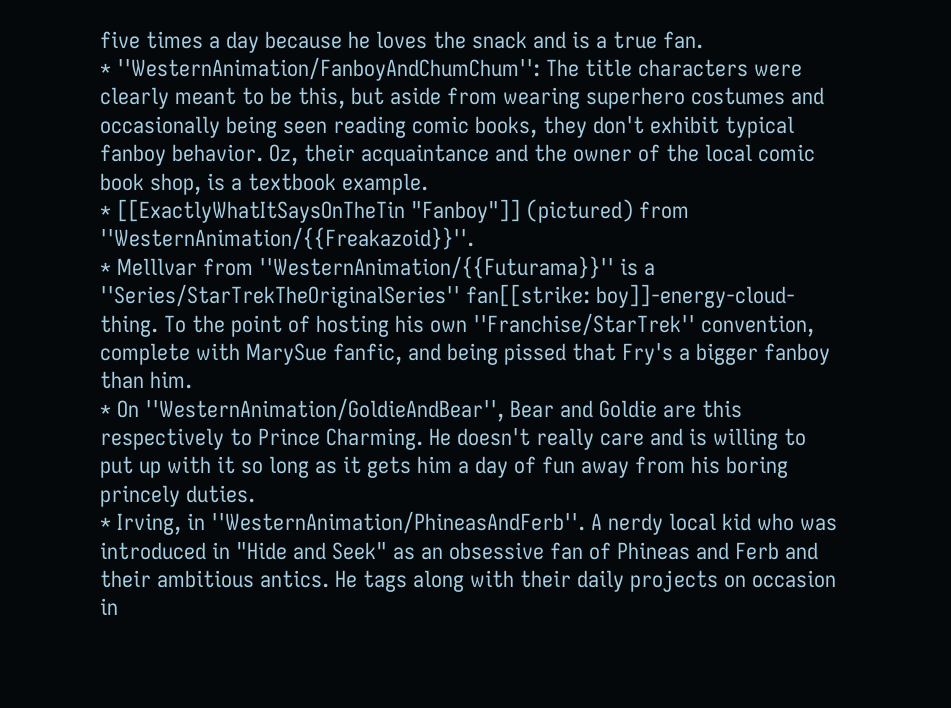five times a day because he loves the snack and is a true fan.
* ''WesternAnimation/FanboyAndChumChum'': The title characters were clearly meant to be this, but aside from wearing superhero costumes and occasionally being seen reading comic books, they don't exhibit typical fanboy behavior. Oz, their acquaintance and the owner of the local comic book shop, is a textbook example.
* [[ExactlyWhatItSaysOnTheTin "Fanboy"]] (pictured) from ''WesternAnimation/{{Freakazoid}}''.
* Melllvar from ''WesternAnimation/{{Futurama}}'' is a ''Series/StarTrekTheOriginalSeries'' fan[[strike: boy]]-energy-cloud-thing. To the point of hosting his own ''Franchise/StarTrek'' convention, complete with MarySue fanfic, and being pissed that Fry's a bigger fanboy than him.
* On ''WesternAnimation/GoldieAndBear'', Bear and Goldie are this respectively to Prince Charming. He doesn't really care and is willing to put up with it so long as it gets him a day of fun away from his boring princely duties.
* Irving, in ''WesternAnimation/PhineasAndFerb''. A nerdy local kid who was introduced in "Hide and Seek" as an obsessive fan of Phineas and Ferb and their ambitious antics. He tags along with their daily projects on occasion in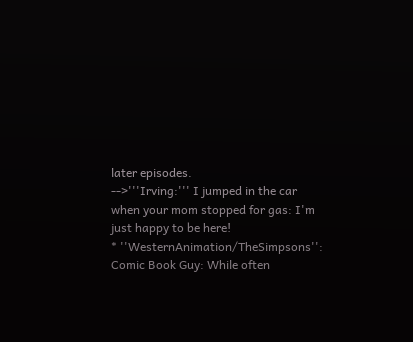later episodes.
-->'''Irving:''' I jumped in the car when your mom stopped for gas: I'm just happy to be here!
* ''WesternAnimation/TheSimpsons'': Comic Book Guy: While often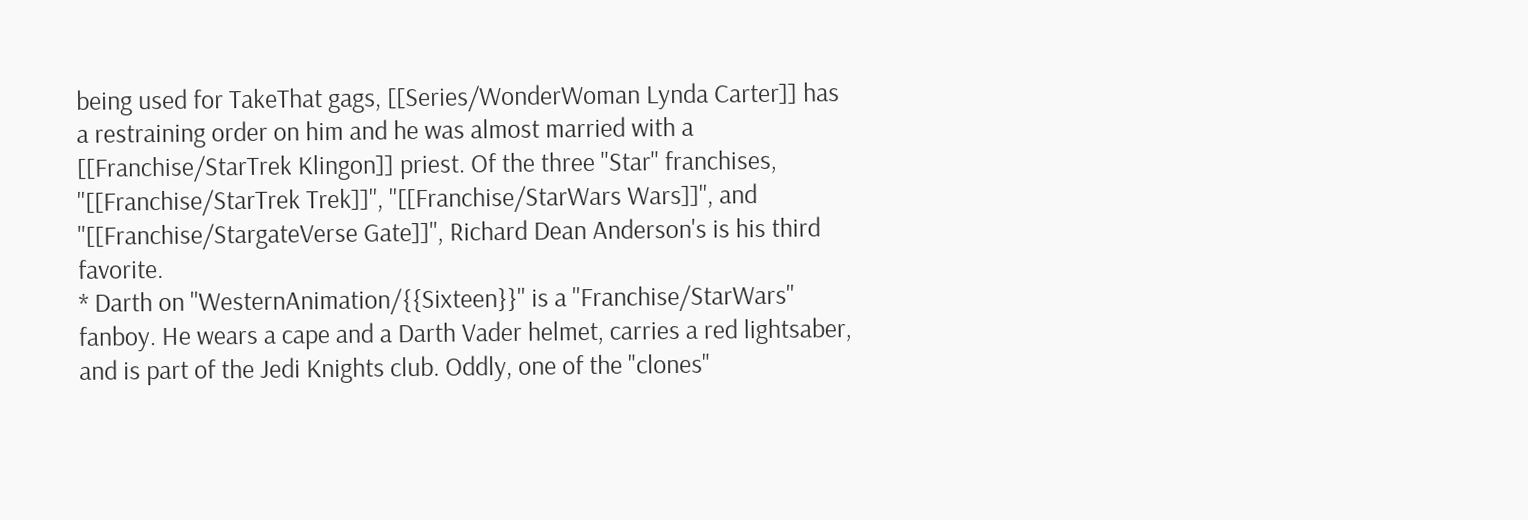being used for TakeThat gags, [[Series/WonderWoman Lynda Carter]] has a restraining order on him and he was almost married with a [[Franchise/StarTrek Klingon]] priest. Of the three ''Star'' franchises, ''[[Franchise/StarTrek Trek]]'', ''[[Franchise/StarWars Wars]]'', and ''[[Franchise/StargateVerse Gate]]'', Richard Dean Anderson's is his third favorite.
* Darth on ''WesternAnimation/{{Sixteen}}'' is a ''Franchise/StarWars'' fanboy. He wears a cape and a Darth Vader helmet, carries a red lightsaber, and is part of the Jedi Knights club. Oddly, one of the "clones"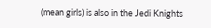(mean girls) is also in the Jedi Knights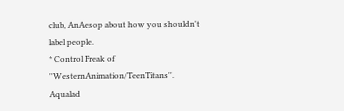club, AnAesop about how you shouldn't label people.
* Control Freak of ''WesternAnimation/TeenTitans''. Aqualad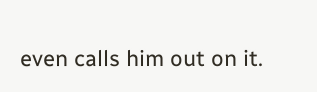even calls him out on it.